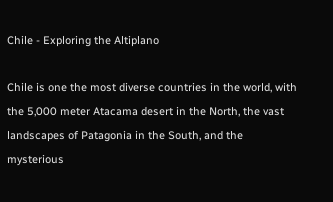Chile - Exploring the Altiplano

Chile is one the most diverse countries in the world, with the 5,000 meter Atacama desert in the North, the vast landscapes of Patagonia in the South, and the mysterious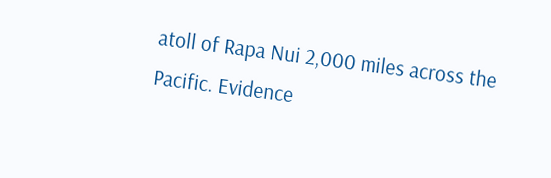atoll of Rapa Nui 2,000 miles across the Pacific. Evidence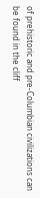of prehistoric and pre-Columbian civilizations can be found in the cliff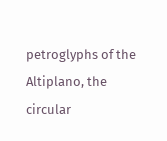petroglyphs of the Altiplano, the circular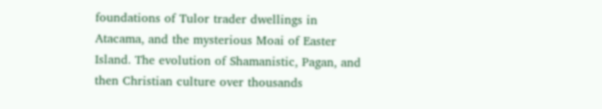foundations of Tulor trader dwellings in Atacama, and the mysterious Moai of Easter Island. The evolution of Shamanistic, Pagan, and then Christian culture over thousands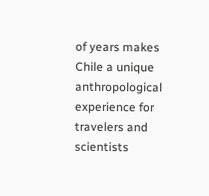of years makes Chile a unique anthropological experience for travelers and scientists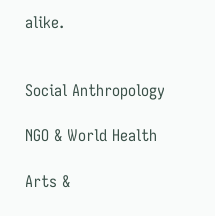alike.


Social Anthropology

NGO & World Health

Arts &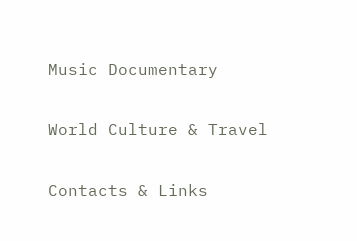Music Documentary

World Culture & Travel

Contacts & Links